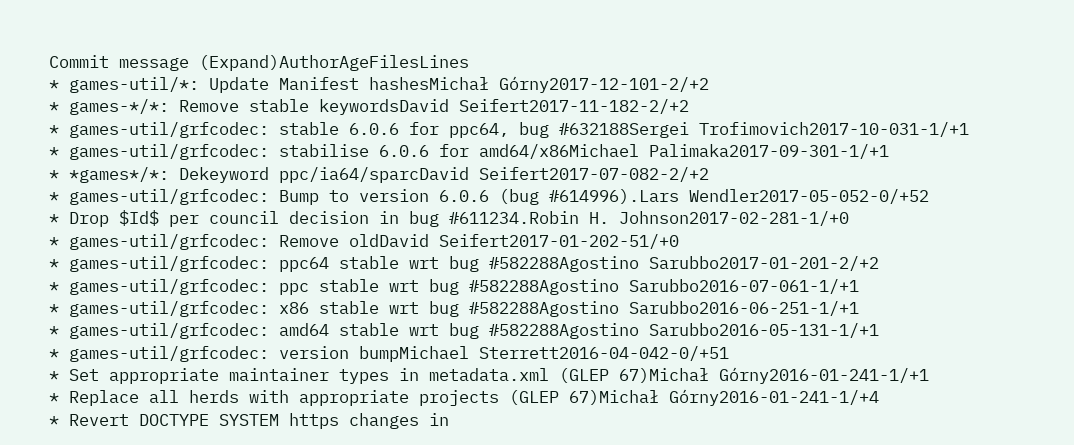Commit message (Expand)AuthorAgeFilesLines
* games-util/*: Update Manifest hashesMichał Górny2017-12-101-2/+2
* games-*/*: Remove stable keywordsDavid Seifert2017-11-182-2/+2
* games-util/grfcodec: stable 6.0.6 for ppc64, bug #632188Sergei Trofimovich2017-10-031-1/+1
* games-util/grfcodec: stabilise 6.0.6 for amd64/x86Michael Palimaka2017-09-301-1/+1
* *games*/*: Dekeyword ppc/ia64/sparcDavid Seifert2017-07-082-2/+2
* games-util/grfcodec: Bump to version 6.0.6 (bug #614996).Lars Wendler2017-05-052-0/+52
* Drop $Id$ per council decision in bug #611234.Robin H. Johnson2017-02-281-1/+0
* games-util/grfcodec: Remove oldDavid Seifert2017-01-202-51/+0
* games-util/grfcodec: ppc64 stable wrt bug #582288Agostino Sarubbo2017-01-201-2/+2
* games-util/grfcodec: ppc stable wrt bug #582288Agostino Sarubbo2016-07-061-1/+1
* games-util/grfcodec: x86 stable wrt bug #582288Agostino Sarubbo2016-06-251-1/+1
* games-util/grfcodec: amd64 stable wrt bug #582288Agostino Sarubbo2016-05-131-1/+1
* games-util/grfcodec: version bumpMichael Sterrett2016-04-042-0/+51
* Set appropriate maintainer types in metadata.xml (GLEP 67)Michał Górny2016-01-241-1/+1
* Replace all herds with appropriate projects (GLEP 67)Michał Górny2016-01-241-1/+4
* Revert DOCTYPE SYSTEM https changes in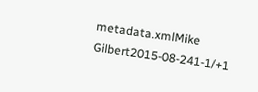metadata.xmlMike Gilbert2015-08-241-1/+1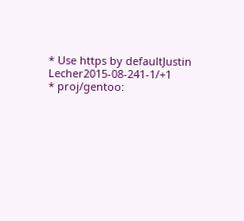* Use https by defaultJustin Lecher2015-08-241-1/+1
* proj/gentoo: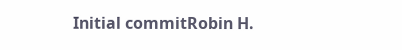Initial commitRobin H.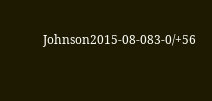Johnson2015-08-083-0/+56